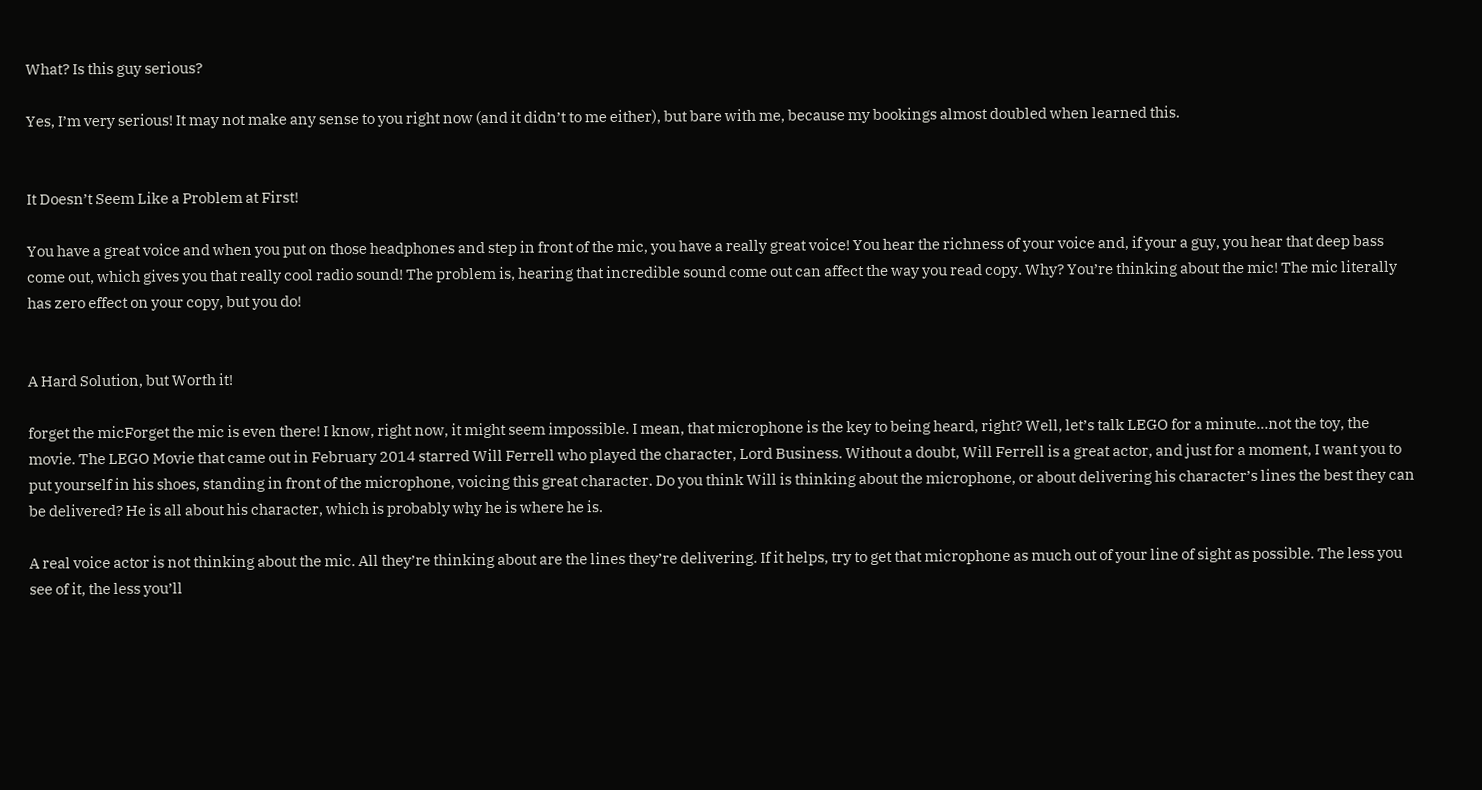What? Is this guy serious?

Yes, I’m very serious! It may not make any sense to you right now (and it didn’t to me either), but bare with me, because my bookings almost doubled when learned this.


It Doesn’t Seem Like a Problem at First!

You have a great voice and when you put on those headphones and step in front of the mic, you have a really great voice! You hear the richness of your voice and, if your a guy, you hear that deep bass come out, which gives you that really cool radio sound! The problem is, hearing that incredible sound come out can affect the way you read copy. Why? You’re thinking about the mic! The mic literally has zero effect on your copy, but you do!


A Hard Solution, but Worth it!

forget the micForget the mic is even there! I know, right now, it might seem impossible. I mean, that microphone is the key to being heard, right? Well, let’s talk LEGO for a minute…not the toy, the movie. The LEGO Movie that came out in February 2014 starred Will Ferrell who played the character, Lord Business. Without a doubt, Will Ferrell is a great actor, and just for a moment, I want you to put yourself in his shoes, standing in front of the microphone, voicing this great character. Do you think Will is thinking about the microphone, or about delivering his character’s lines the best they can be delivered? He is all about his character, which is probably why he is where he is.

A real voice actor is not thinking about the mic. All they’re thinking about are the lines they’re delivering. If it helps, try to get that microphone as much out of your line of sight as possible. The less you see of it, the less you’ll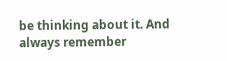be thinking about it. And always remember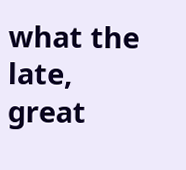what the late, great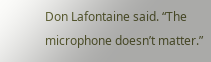Don Lafontaine said. “The microphone doesn’t matter.”